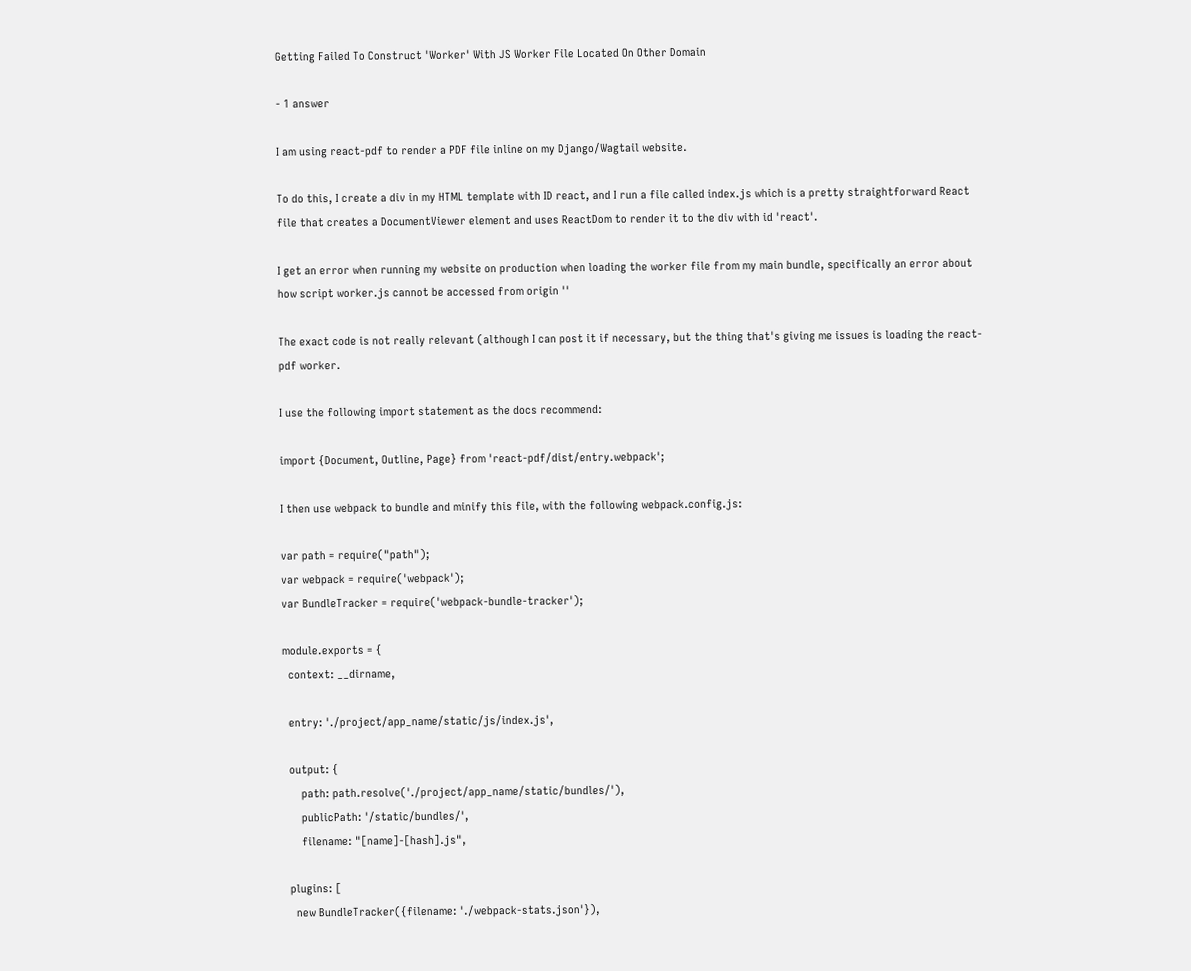Getting Failed To Construct 'Worker' With JS Worker File Located On Other Domain

- 1 answer

I am using react-pdf to render a PDF file inline on my Django/Wagtail website.

To do this, I create a div in my HTML template with ID react, and I run a file called index.js which is a pretty straightforward React file that creates a DocumentViewer element and uses ReactDom to render it to the div with id 'react'.

I get an error when running my website on production when loading the worker file from my main bundle, specifically an error about how script worker.js cannot be accessed from origin ''

The exact code is not really relevant (although I can post it if necessary, but the thing that's giving me issues is loading the react-pdf worker.

I use the following import statement as the docs recommend:

import {Document, Outline, Page} from 'react-pdf/dist/entry.webpack';

I then use webpack to bundle and minify this file, with the following webpack.config.js:

var path = require("path");
var webpack = require('webpack');
var BundleTracker = require('webpack-bundle-tracker');

module.exports = {
  context: __dirname,

  entry: './project/app_name/static/js/index.js',

  output: {
      path: path.resolve('./project/app_name/static/bundles/'),
      publicPath: '/static/bundles/',
      filename: "[name]-[hash].js",

  plugins: [
    new BundleTracker({filename: './webpack-stats.json'}),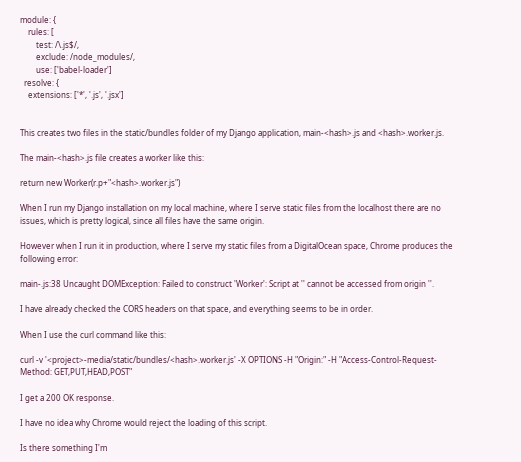module: {
    rules: [
        test: /\.js$/,
        exclude: /node_modules/,
        use: ['babel-loader']
  resolve: {
    extensions: ['*', '.js', '.jsx']


This creates two files in the static/bundles folder of my Django application, main-<hash>.js and <hash>.worker.js.

The main-<hash>.js file creates a worker like this:

return new Worker(r.p+"<hash>.worker.js")

When I run my Django installation on my local machine, where I serve static files from the localhost there are no issues, which is pretty logical, since all files have the same origin.

However when I run it in production, where I serve my static files from a DigitalOcean space, Chrome produces the following error:

main-.js:38 Uncaught DOMException: Failed to construct 'Worker': Script at '' cannot be accessed from origin ''.

I have already checked the CORS headers on that space, and everything seems to be in order.

When I use the curl command like this:

curl -v '<project>-media/static/bundles/<hash>.worker.js' -X OPTIONS -H "Origin:" -H "Access-Control-Request-Method: GET,PUT,HEAD,POST"

I get a 200 OK response.

I have no idea why Chrome would reject the loading of this script.

Is there something I'm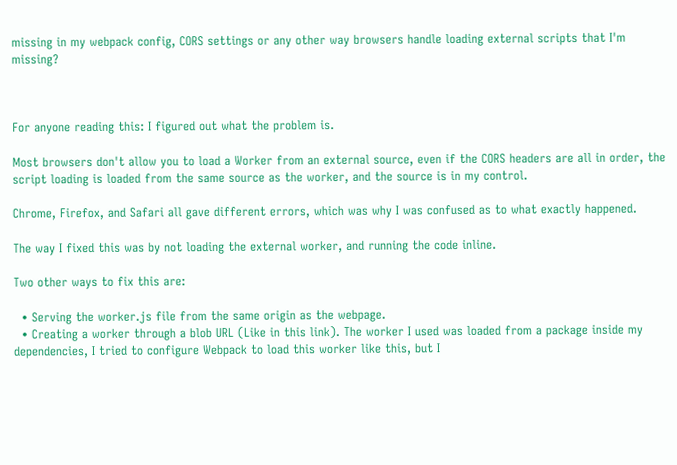missing in my webpack config, CORS settings or any other way browsers handle loading external scripts that I'm missing?



For anyone reading this: I figured out what the problem is.

Most browsers don't allow you to load a Worker from an external source, even if the CORS headers are all in order, the script loading is loaded from the same source as the worker, and the source is in my control.

Chrome, Firefox, and Safari all gave different errors, which was why I was confused as to what exactly happened.

The way I fixed this was by not loading the external worker, and running the code inline.

Two other ways to fix this are:

  • Serving the worker.js file from the same origin as the webpage.
  • Creating a worker through a blob URL (Like in this link). The worker I used was loaded from a package inside my dependencies, I tried to configure Webpack to load this worker like this, but I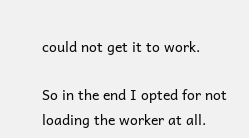could not get it to work.

So in the end I opted for not loading the worker at all.